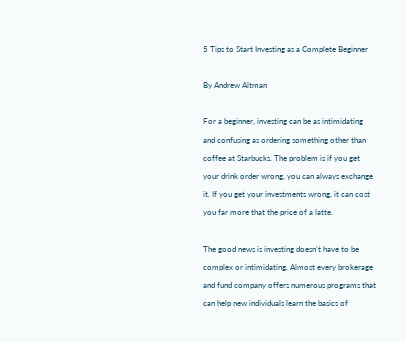5 Tips to Start Investing as a Complete Beginner

By Andrew Altman

For a beginner, investing can be as intimidating and confusing as ordering something other than coffee at Starbucks. The problem is if you get your drink order wrong, you can always exchange it. If you get your investments wrong, it can cost you far more that the price of a latte.

The good news is investing doesn’t have to be complex or intimidating. Almost every brokerage and fund company offers numerous programs that can help new individuals learn the basics of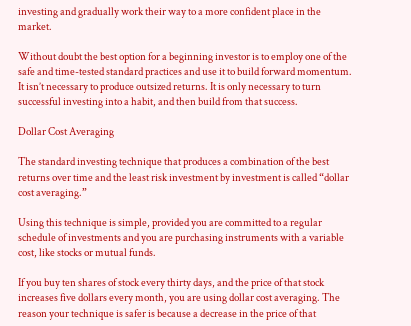investing and gradually work their way to a more confident place in the market.

Without doubt the best option for a beginning investor is to employ one of the safe and time-tested standard practices and use it to build forward momentum. It isn’t necessary to produce outsized returns. It is only necessary to turn successful investing into a habit, and then build from that success.

Dollar Cost Averaging

The standard investing technique that produces a combination of the best returns over time and the least risk investment by investment is called “dollar cost averaging.”

Using this technique is simple, provided you are committed to a regular schedule of investments and you are purchasing instruments with a variable cost, like stocks or mutual funds.

If you buy ten shares of stock every thirty days, and the price of that stock increases five dollars every month, you are using dollar cost averaging. The reason your technique is safer is because a decrease in the price of that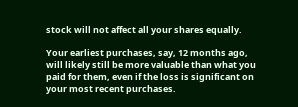stock will not affect all your shares equally.

Your earliest purchases, say, 12 months ago, will likely still be more valuable than what you paid for them, even if the loss is significant on your most recent purchases.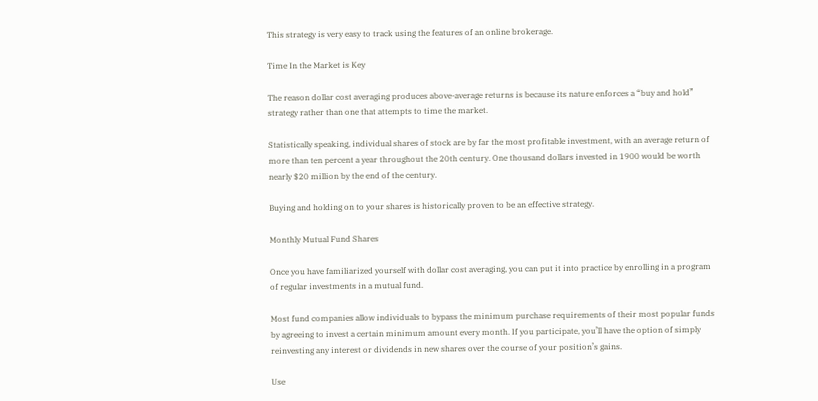This strategy is very easy to track using the features of an online brokerage.

Time In the Market is Key

The reason dollar cost averaging produces above-average returns is because its nature enforces a “buy and hold” strategy rather than one that attempts to time the market.

Statistically speaking, individual shares of stock are by far the most profitable investment, with an average return of more than ten percent a year throughout the 20th century. One thousand dollars invested in 1900 would be worth nearly $20 million by the end of the century.

Buying and holding on to your shares is historically proven to be an effective strategy.

Monthly Mutual Fund Shares

Once you have familiarized yourself with dollar cost averaging, you can put it into practice by enrolling in a program of regular investments in a mutual fund.

Most fund companies allow individuals to bypass the minimum purchase requirements of their most popular funds by agreeing to invest a certain minimum amount every month. If you participate, you’ll have the option of simply reinvesting any interest or dividends in new shares over the course of your position’s gains.

Use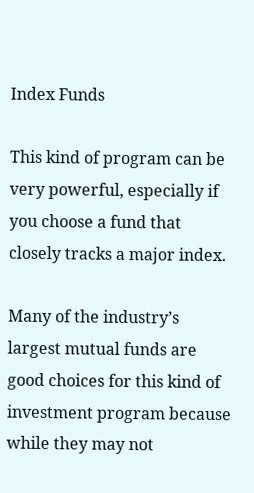Index Funds

This kind of program can be very powerful, especially if you choose a fund that closely tracks a major index.

Many of the industry’s largest mutual funds are good choices for this kind of investment program because while they may not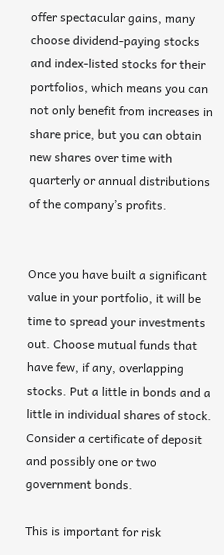offer spectacular gains, many choose dividend-paying stocks and index-listed stocks for their portfolios, which means you can not only benefit from increases in share price, but you can obtain new shares over time with quarterly or annual distributions of the company’s profits.


Once you have built a significant value in your portfolio, it will be time to spread your investments out. Choose mutual funds that have few, if any, overlapping stocks. Put a little in bonds and a little in individual shares of stock. Consider a certificate of deposit and possibly one or two government bonds.

This is important for risk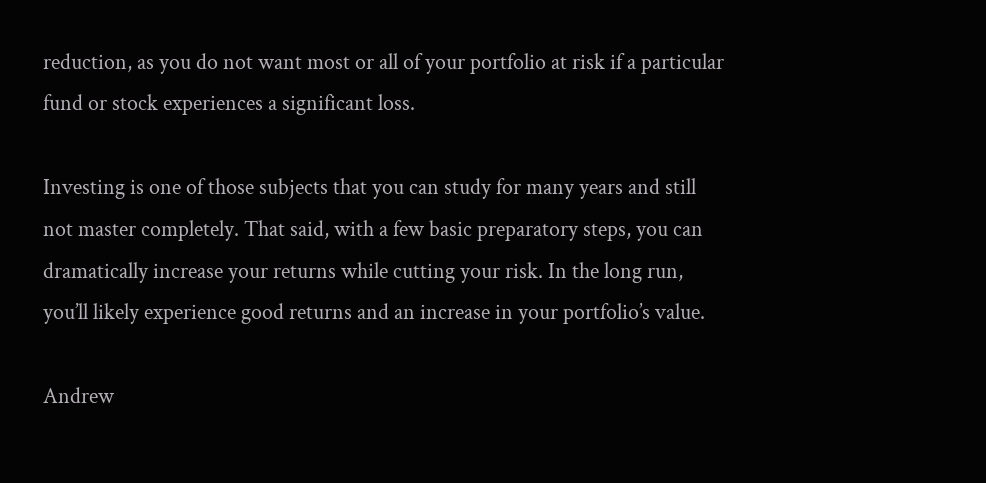reduction, as you do not want most or all of your portfolio at risk if a particular fund or stock experiences a significant loss.

Investing is one of those subjects that you can study for many years and still not master completely. That said, with a few basic preparatory steps, you can dramatically increase your returns while cutting your risk. In the long run, you’ll likely experience good returns and an increase in your portfolio’s value.

Andrew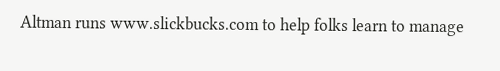Altman runs www.slickbucks.com to help folks learn to manage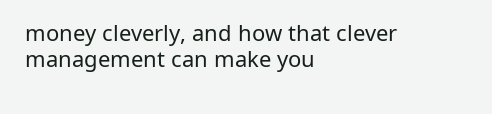money cleverly, and how that clever management can make you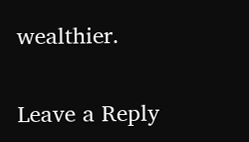wealthier.

Leave a Reply